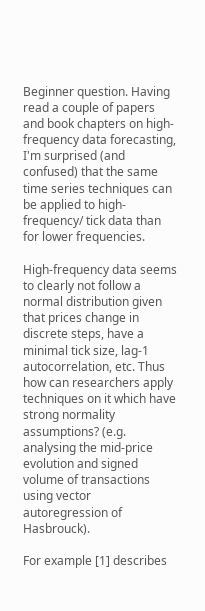Beginner question. Having read a couple of papers and book chapters on high-frequency data forecasting, I'm surprised (and confused) that the same time series techniques can be applied to high-frequency/ tick data than for lower frequencies.

High-frequency data seems to clearly not follow a normal distribution given that prices change in discrete steps, have a minimal tick size, lag-1 autocorrelation, etc. Thus how can researchers apply techniques on it which have strong normality assumptions? (e.g. analysing the mid-price evolution and signed volume of transactions using vector autoregression of Hasbrouck).

For example [1] describes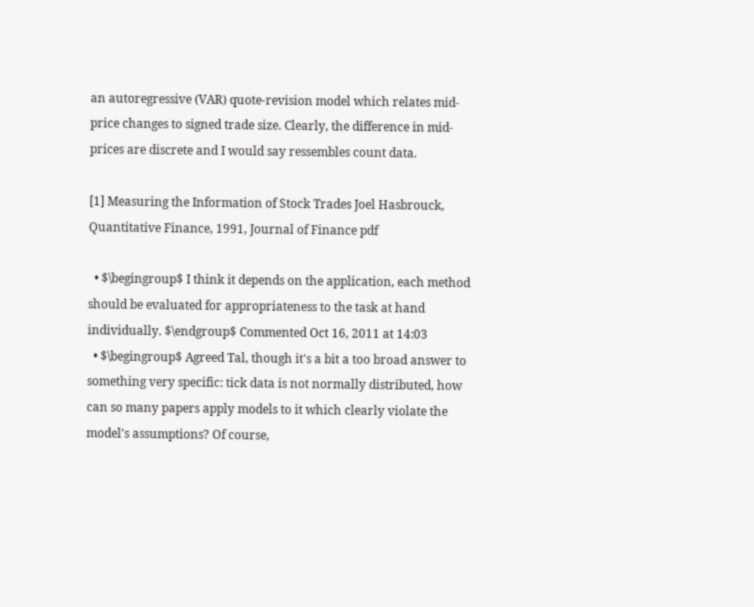an autoregressive (VAR) quote-revision model which relates mid-price changes to signed trade size. Clearly, the difference in mid-prices are discrete and I would say ressembles count data.

[1] Measuring the Information of Stock Trades Joel Hasbrouck, Quantitative Finance, 1991, Journal of Finance pdf

  • $\begingroup$ I think it depends on the application, each method should be evaluated for appropriateness to the task at hand individually. $\endgroup$ Commented Oct 16, 2011 at 14:03
  • $\begingroup$ Agreed Tal, though it's a bit a too broad answer to something very specific: tick data is not normally distributed, how can so many papers apply models to it which clearly violate the model's assumptions? Of course,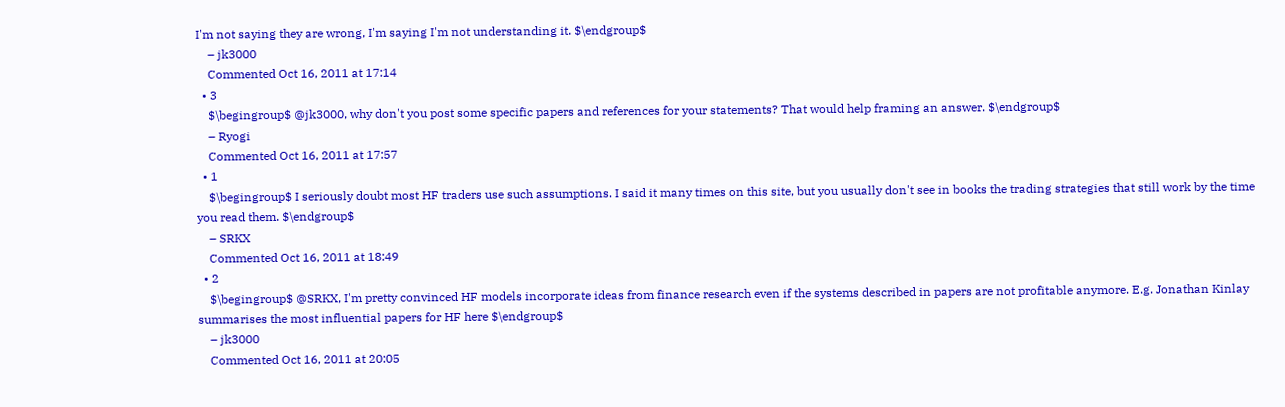I'm not saying they are wrong, I'm saying I'm not understanding it. $\endgroup$
    – jk3000
    Commented Oct 16, 2011 at 17:14
  • 3
    $\begingroup$ @jk3000, why don't you post some specific papers and references for your statements? That would help framing an answer. $\endgroup$
    – Ryogi
    Commented Oct 16, 2011 at 17:57
  • 1
    $\begingroup$ I seriously doubt most HF traders use such assumptions. I said it many times on this site, but you usually don't see in books the trading strategies that still work by the time you read them. $\endgroup$
    – SRKX
    Commented Oct 16, 2011 at 18:49
  • 2
    $\begingroup$ @SRKX, I'm pretty convinced HF models incorporate ideas from finance research even if the systems described in papers are not profitable anymore. E.g. Jonathan Kinlay summarises the most influential papers for HF here $\endgroup$
    – jk3000
    Commented Oct 16, 2011 at 20:05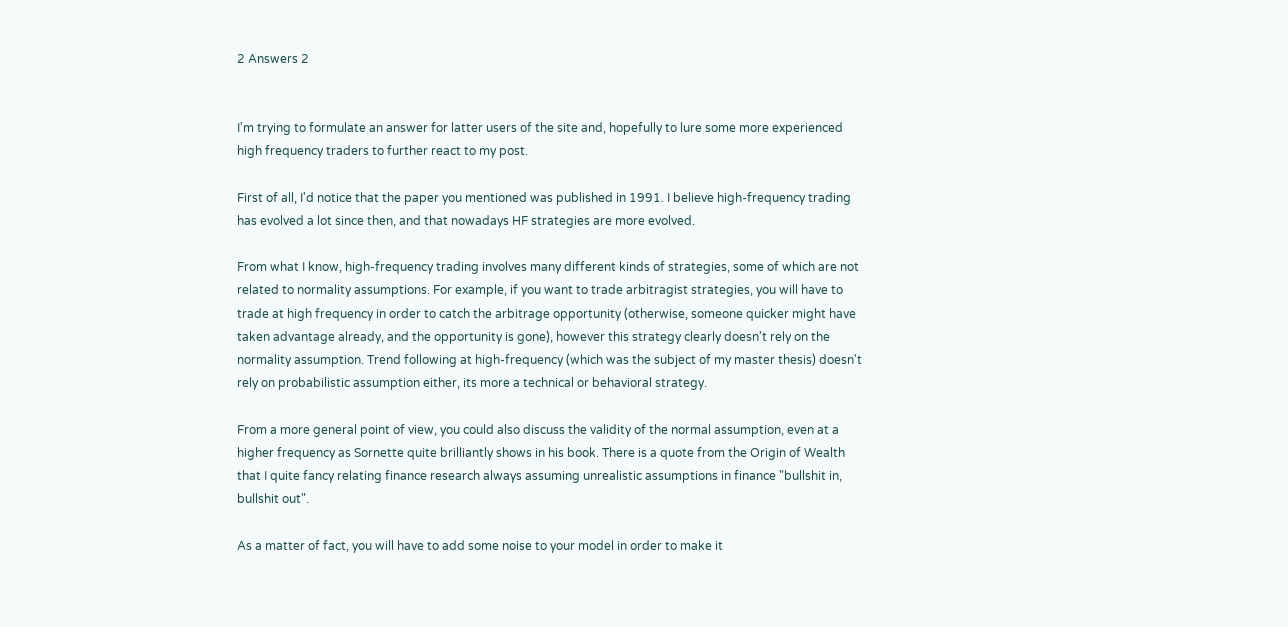2 Answers 2


I'm trying to formulate an answer for latter users of the site and, hopefully to lure some more experienced high frequency traders to further react to my post.

First of all, I'd notice that the paper you mentioned was published in 1991. I believe high-frequency trading has evolved a lot since then, and that nowadays HF strategies are more evolved.

From what I know, high-frequency trading involves many different kinds of strategies, some of which are not related to normality assumptions. For example, if you want to trade arbitragist strategies, you will have to trade at high frequency in order to catch the arbitrage opportunity (otherwise, someone quicker might have taken advantage already, and the opportunity is gone), however this strategy clearly doesn't rely on the normality assumption. Trend following at high-frequency (which was the subject of my master thesis) doesn't rely on probabilistic assumption either, its more a technical or behavioral strategy.

From a more general point of view, you could also discuss the validity of the normal assumption, even at a higher frequency as Sornette quite brilliantly shows in his book. There is a quote from the Origin of Wealth that I quite fancy relating finance research always assuming unrealistic assumptions in finance "bullshit in, bullshit out".

As a matter of fact, you will have to add some noise to your model in order to make it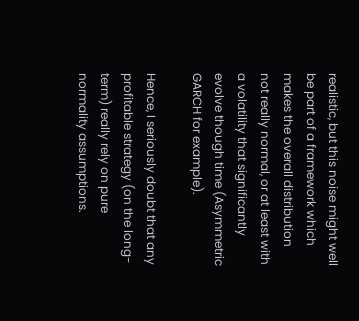realistic, but this noise might well be part of a framework which makes the overall distribution not really normal, or at least with a volatility that significantly evolve though time (Asymmetric GARCH for example).

Hence, I seriously doubt that any profitable strategy (on the long-term) really rely on pure normality assumptions.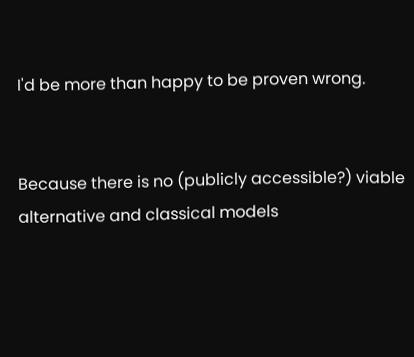I'd be more than happy to be proven wrong.


Because there is no (publicly accessible?) viable alternative and classical models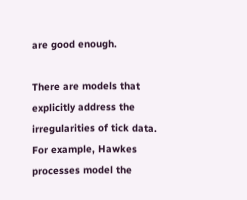are good enough.

There are models that explicitly address the irregularities of tick data. For example, Hawkes processes model the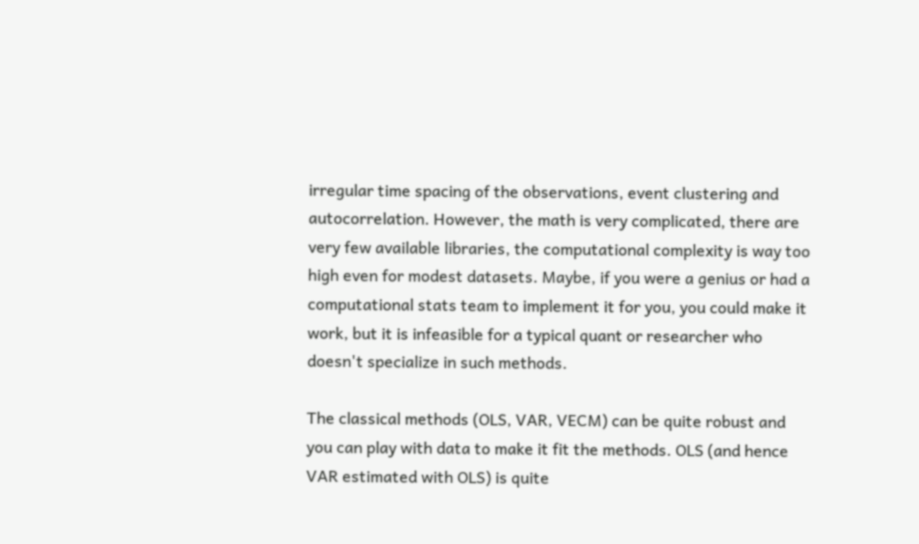irregular time spacing of the observations, event clustering and autocorrelation. However, the math is very complicated, there are very few available libraries, the computational complexity is way too high even for modest datasets. Maybe, if you were a genius or had a computational stats team to implement it for you, you could make it work, but it is infeasible for a typical quant or researcher who doesn't specialize in such methods.

The classical methods (OLS, VAR, VECM) can be quite robust and you can play with data to make it fit the methods. OLS (and hence VAR estimated with OLS) is quite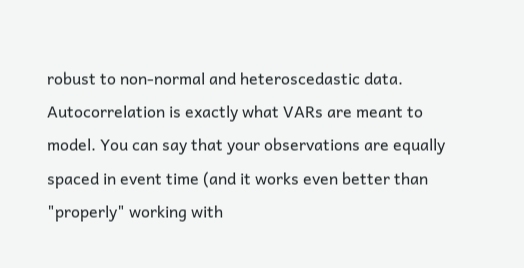robust to non-normal and heteroscedastic data. Autocorrelation is exactly what VARs are meant to model. You can say that your observations are equally spaced in event time (and it works even better than "properly" working with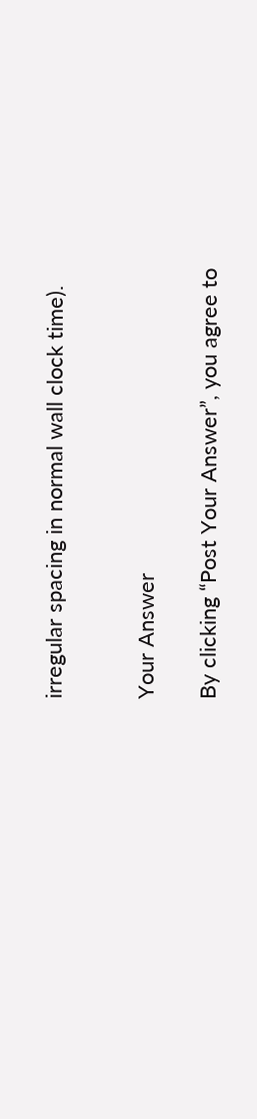irregular spacing in normal wall clock time).


Your Answer

By clicking “Post Your Answer”, you agree to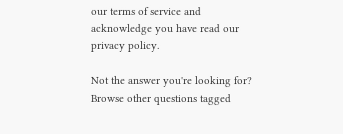our terms of service and acknowledge you have read our privacy policy.

Not the answer you're looking for? Browse other questions tagged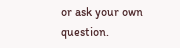or ask your own question.